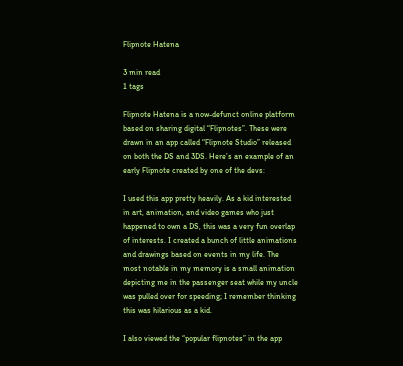Flipnote Hatena

3 min read
1 tags

Flipnote Hatena is a now-defunct online platform based on sharing digital “Flipnotes”. These were drawn in an app called “Flipnote Studio” released on both the DS and 3DS. Here’s an example of an early Flipnote created by one of the devs:

I used this app pretty heavily. As a kid interested in art, animation, and video games who just happened to own a DS, this was a very fun overlap of interests. I created a bunch of little animations and drawings based on events in my life. The most notable in my memory is a small animation depicting me in the passenger seat while my uncle was pulled over for speeding; I remember thinking this was hilarious as a kid.

I also viewed the “popular flipnotes” in the app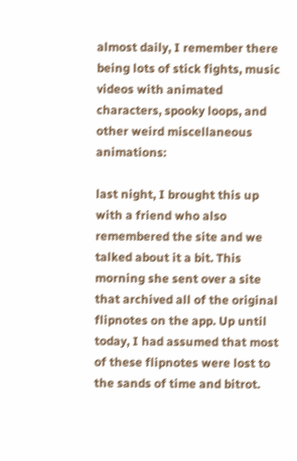almost daily, I remember there being lots of stick fights, music videos with animated characters, spooky loops, and other weird miscellaneous animations:

last night, I brought this up with a friend who also remembered the site and we talked about it a bit. This morning she sent over a site that archived all of the original flipnotes on the app. Up until today, I had assumed that most of these flipnotes were lost to the sands of time and bitrot.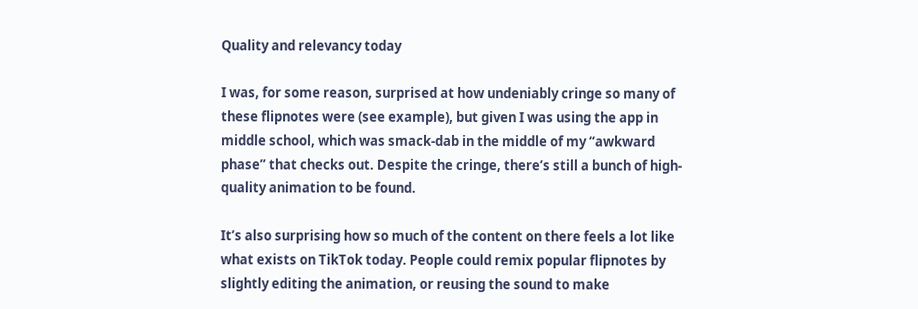Quality and relevancy today

I was, for some reason, surprised at how undeniably cringe so many of these flipnotes were (see example), but given I was using the app in middle school, which was smack-dab in the middle of my “awkward phase” that checks out. Despite the cringe, there’s still a bunch of high-quality animation to be found.

It’s also surprising how so much of the content on there feels a lot like what exists on TikTok today. People could remix popular flipnotes by slightly editing the animation, or reusing the sound to make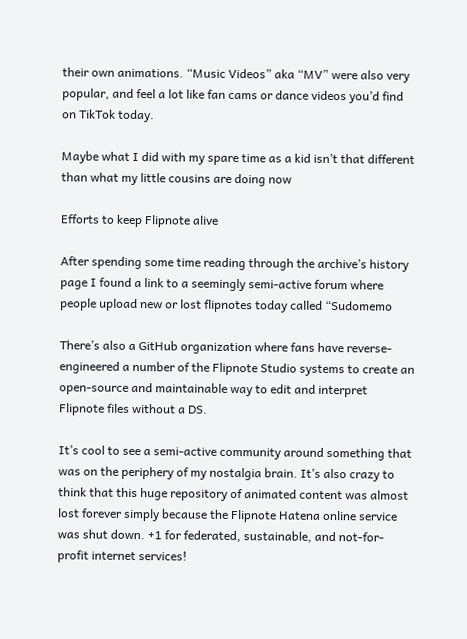their own animations. “Music Videos” aka “MV” were also very popular, and feel a lot like fan cams or dance videos you’d find on TikTok today.

Maybe what I did with my spare time as a kid isn’t that different than what my little cousins are doing now

Efforts to keep Flipnote alive

After spending some time reading through the archive’s history page I found a link to a seemingly semi-active forum where people upload new or lost flipnotes today called “Sudomemo

There’s also a GitHub organization where fans have reverse-engineered a number of the Flipnote Studio systems to create an open-source and maintainable way to edit and interpret Flipnote files without a DS.

It’s cool to see a semi-active community around something that was on the periphery of my nostalgia brain. It’s also crazy to think that this huge repository of animated content was almost lost forever simply because the Flipnote Hatena online service was shut down. +1 for federated, sustainable, and not-for-profit internet services!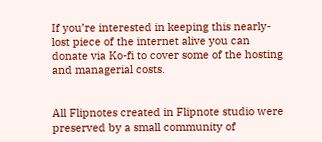If you’re interested in keeping this nearly-lost piece of the internet alive you can donate via Ko-fi to cover some of the hosting and managerial costs.


All Flipnotes created in Flipnote studio were preserved by a small community of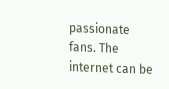passionate fans. The internet can be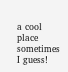a cool place sometimes I guess!